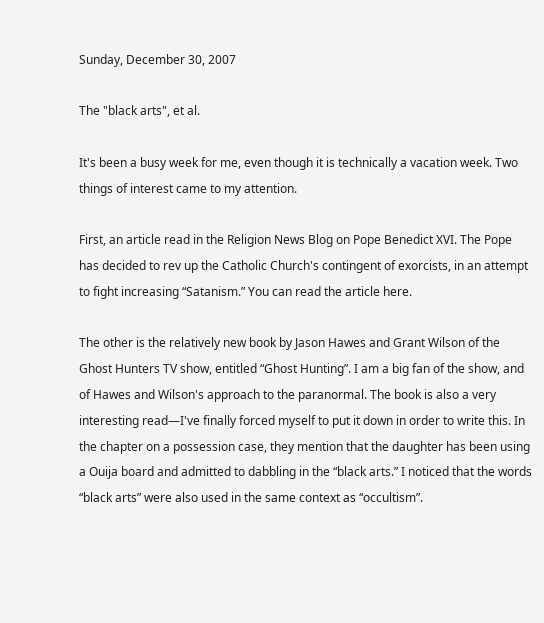Sunday, December 30, 2007

The "black arts", et al.

It's been a busy week for me, even though it is technically a vacation week. Two things of interest came to my attention.

First, an article read in the Religion News Blog on Pope Benedict XVI. The Pope has decided to rev up the Catholic Church's contingent of exorcists, in an attempt to fight increasing “Satanism.” You can read the article here.

The other is the relatively new book by Jason Hawes and Grant Wilson of the Ghost Hunters TV show, entitled “Ghost Hunting”. I am a big fan of the show, and of Hawes and Wilson's approach to the paranormal. The book is also a very interesting read—I've finally forced myself to put it down in order to write this. In the chapter on a possession case, they mention that the daughter has been using a Ouija board and admitted to dabbling in the “black arts.” I noticed that the words “black arts” were also used in the same context as “occultism”.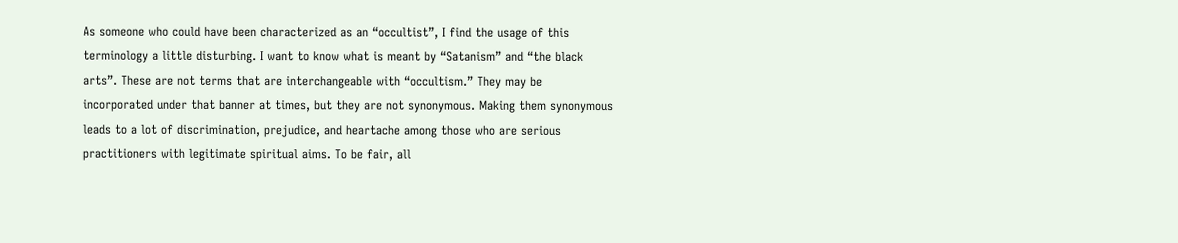As someone who could have been characterized as an “occultist”, I find the usage of this terminology a little disturbing. I want to know what is meant by “Satanism” and “the black arts”. These are not terms that are interchangeable with “occultism.” They may be incorporated under that banner at times, but they are not synonymous. Making them synonymous leads to a lot of discrimination, prejudice, and heartache among those who are serious practitioners with legitimate spiritual aims. To be fair, all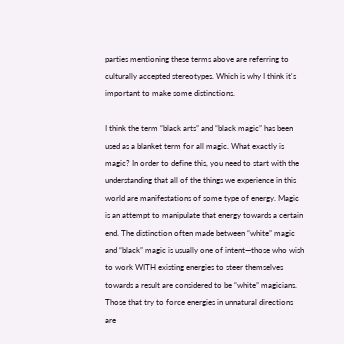parties mentioning these terms above are referring to culturally accepted stereotypes. Which is why I think it's important to make some distinctions.

I think the term “black arts” and “black magic” has been used as a blanket term for all magic. What exactly is magic? In order to define this, you need to start with the understanding that all of the things we experience in this world are manifestations of some type of energy. Magic is an attempt to manipulate that energy towards a certain end. The distinction often made between “white” magic and “black” magic is usually one of intent—those who wish to work WITH existing energies to steer themselves towards a result are considered to be “white” magicians. Those that try to force energies in unnatural directions are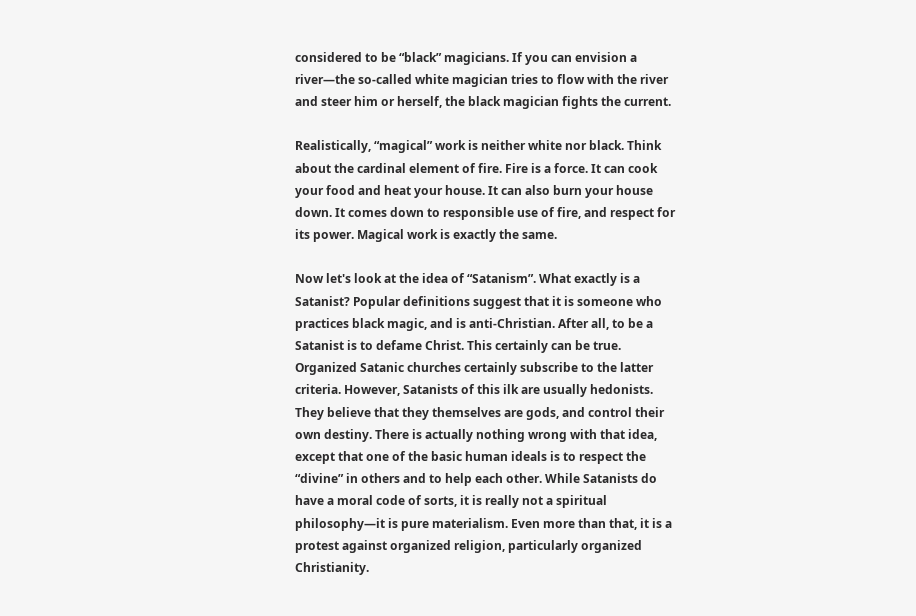considered to be “black” magicians. If you can envision a river—the so-called white magician tries to flow with the river and steer him or herself, the black magician fights the current.

Realistically, “magical” work is neither white nor black. Think about the cardinal element of fire. Fire is a force. It can cook your food and heat your house. It can also burn your house down. It comes down to responsible use of fire, and respect for its power. Magical work is exactly the same.

Now let's look at the idea of “Satanism”. What exactly is a Satanist? Popular definitions suggest that it is someone who practices black magic, and is anti-Christian. After all, to be a Satanist is to defame Christ. This certainly can be true. Organized Satanic churches certainly subscribe to the latter criteria. However, Satanists of this ilk are usually hedonists. They believe that they themselves are gods, and control their own destiny. There is actually nothing wrong with that idea, except that one of the basic human ideals is to respect the “divine” in others and to help each other. While Satanists do have a moral code of sorts, it is really not a spiritual philosophy—it is pure materialism. Even more than that, it is a protest against organized religion, particularly organized Christianity.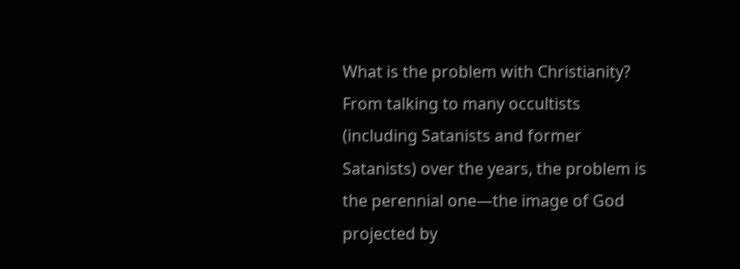What is the problem with Christianity? From talking to many occultists (including Satanists and former Satanists) over the years, the problem is the perennial one—the image of God projected by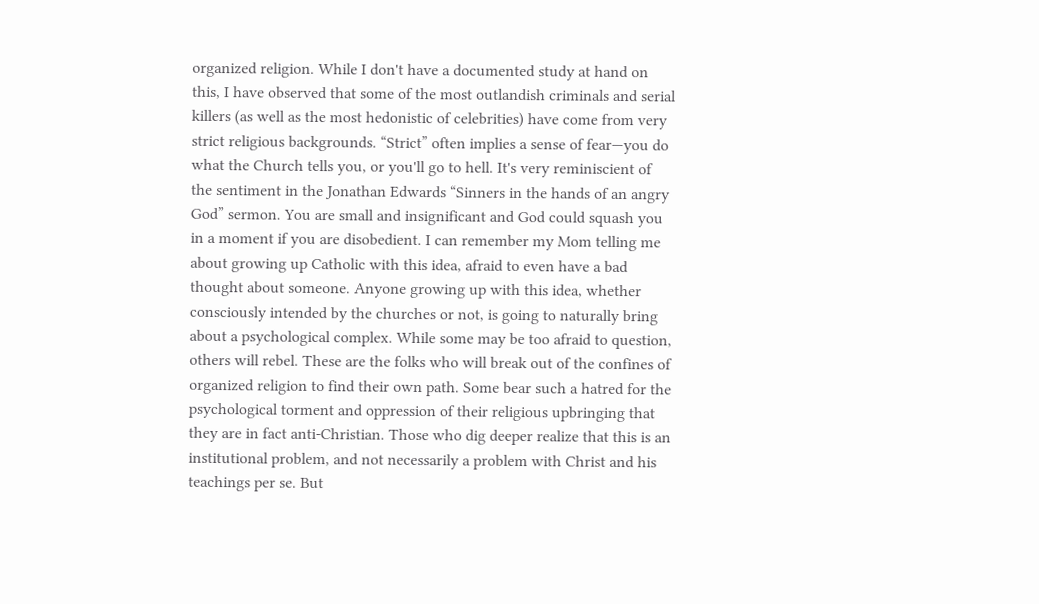organized religion. While I don't have a documented study at hand on this, I have observed that some of the most outlandish criminals and serial killers (as well as the most hedonistic of celebrities) have come from very strict religious backgrounds. “Strict” often implies a sense of fear—you do what the Church tells you, or you'll go to hell. It's very reminiscient of the sentiment in the Jonathan Edwards “Sinners in the hands of an angry God” sermon. You are small and insignificant and God could squash you in a moment if you are disobedient. I can remember my Mom telling me about growing up Catholic with this idea, afraid to even have a bad thought about someone. Anyone growing up with this idea, whether consciously intended by the churches or not, is going to naturally bring about a psychological complex. While some may be too afraid to question, others will rebel. These are the folks who will break out of the confines of organized religion to find their own path. Some bear such a hatred for the psychological torment and oppression of their religious upbringing that they are in fact anti-Christian. Those who dig deeper realize that this is an institutional problem, and not necessarily a problem with Christ and his teachings per se. But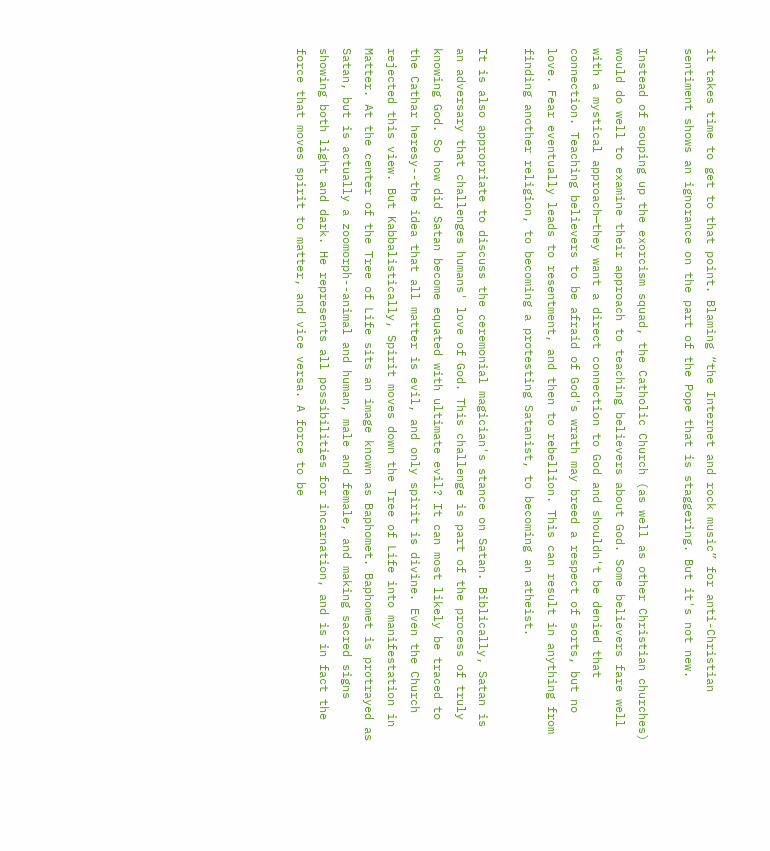it takes time to get to that point. Blaming “the Internet and rock music” for anti-Christian sentiment shows an ignorance on the part of the Pope that is staggering. But it's not new.

Instead of souping up the exorcism squad, the Catholic Church (as well as other Christian churches) would do well to examine their approach to teaching believers about God. Some believers fare well with a mystical approach—they want a direct connection to God and shouldn't be denied that connection. Teaching believers to be afraid of God's wrath may breed a respect of sorts, but no love. Fear eventually leads to resentment, and then to rebellion. This can result in anything from finding another religion, to becoming a protesting Satanist, to becoming an atheist.

It is also appropriate to discuss the ceremonial magician's stance on Satan. Biblically, Satan is an adversary that challenges humans' love of God. This challenge is part of the process of truly knowing God. So how did Satan become equated with ultimate evil? It can most likely be traced to the Cathar heresy--the idea that all matter is evil, and only spirit is divine. Even the Church rejected this view. But Kabbalistically, Spirit moves down the Tree of Life into manifestation in Matter. At the center of the Tree of Life sits an image known as Baphomet. Baphomet is protrayed as Satan, but is actually a zoomorph--animal and human, male and female, and making sacred signs showing both light and dark. He represents all possibilities for incarnation, and is in fact the force that moves spirit to matter, and vice versa. A force to be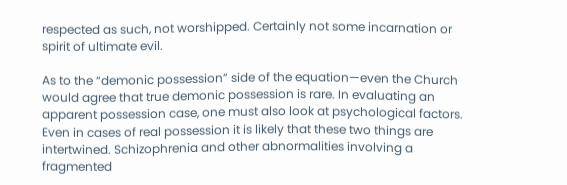respected as such, not worshipped. Certainly not some incarnation or spirit of ultimate evil.

As to the “demonic possession” side of the equation—even the Church would agree that true demonic possession is rare. In evaluating an apparent possession case, one must also look at psychological factors. Even in cases of real possession it is likely that these two things are intertwined. Schizophrenia and other abnormalities involving a fragmented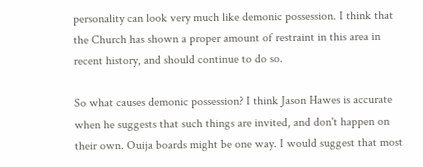personality can look very much like demonic possession. I think that the Church has shown a proper amount of restraint in this area in recent history, and should continue to do so.

So what causes demonic possession? I think Jason Hawes is accurate when he suggests that such things are invited, and don't happen on their own. Ouija boards might be one way. I would suggest that most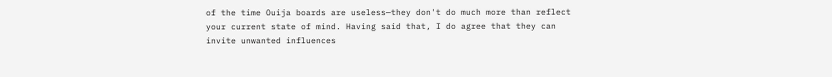of the time Ouija boards are useless—they don't do much more than reflect your current state of mind. Having said that, I do agree that they can invite unwanted influences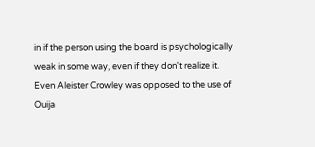in if the person using the board is psychologically weak in some way, even if they don't realize it. Even Aleister Crowley was opposed to the use of Ouija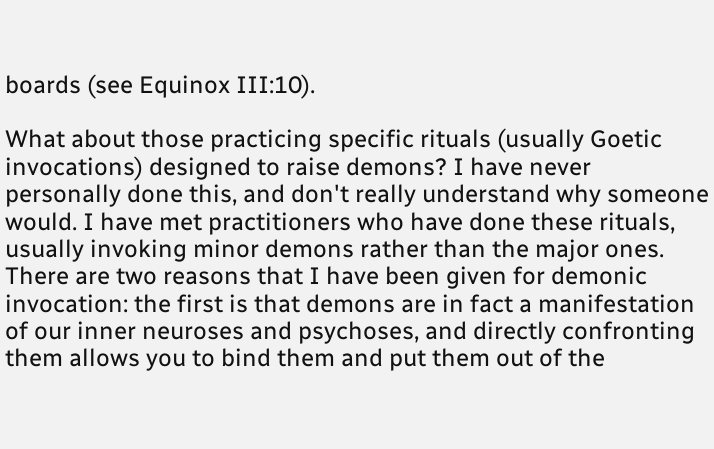boards (see Equinox III:10).

What about those practicing specific rituals (usually Goetic invocations) designed to raise demons? I have never personally done this, and don't really understand why someone would. I have met practitioners who have done these rituals, usually invoking minor demons rather than the major ones. There are two reasons that I have been given for demonic invocation: the first is that demons are in fact a manifestation of our inner neuroses and psychoses, and directly confronting them allows you to bind them and put them out of the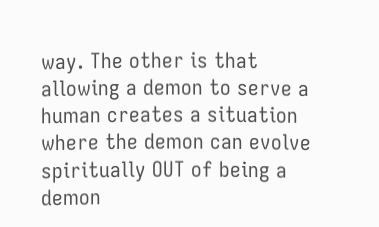way. The other is that allowing a demon to serve a human creates a situation where the demon can evolve spiritually OUT of being a demon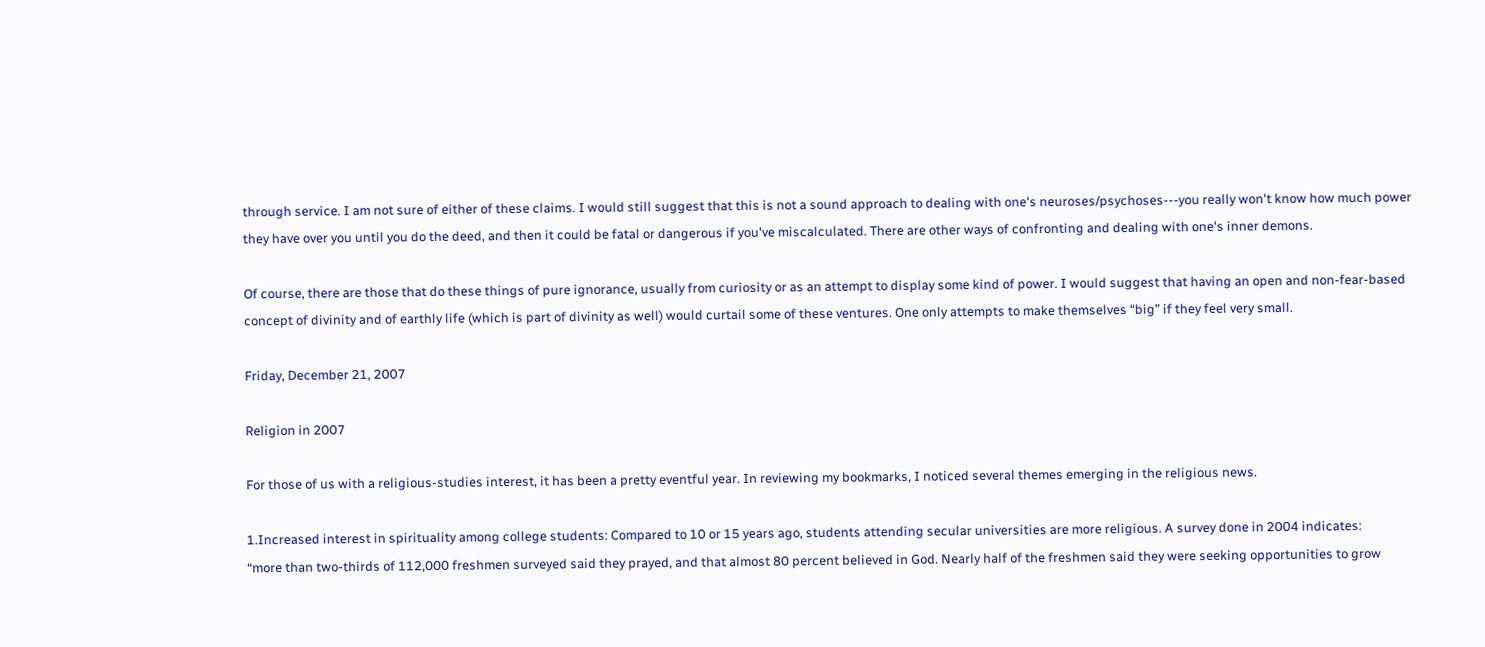through service. I am not sure of either of these claims. I would still suggest that this is not a sound approach to dealing with one's neuroses/psychoses---you really won't know how much power they have over you until you do the deed, and then it could be fatal or dangerous if you've miscalculated. There are other ways of confronting and dealing with one's inner demons.

Of course, there are those that do these things of pure ignorance, usually from curiosity or as an attempt to display some kind of power. I would suggest that having an open and non-fear-based concept of divinity and of earthly life (which is part of divinity as well) would curtail some of these ventures. One only attempts to make themselves “big” if they feel very small.

Friday, December 21, 2007

Religion in 2007

For those of us with a religious-studies interest, it has been a pretty eventful year. In reviewing my bookmarks, I noticed several themes emerging in the religious news.

1.Increased interest in spirituality among college students: Compared to 10 or 15 years ago, students attending secular universities are more religious. A survey done in 2004 indicates:
“more than two-thirds of 112,000 freshmen surveyed said they prayed, and that almost 80 percent believed in God. Nearly half of the freshmen said they were seeking opportunities to grow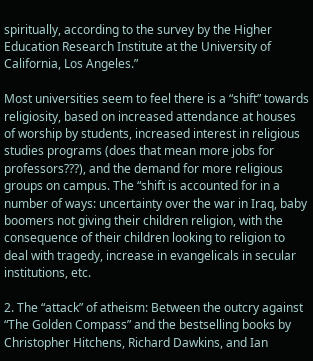spiritually, according to the survey by the Higher Education Research Institute at the University of California, Los Angeles.”

Most universities seem to feel there is a “shift” towards religiosity, based on increased attendance at houses of worship by students, increased interest in religious studies programs (does that mean more jobs for professors???), and the demand for more religious groups on campus. The “shift is accounted for in a number of ways: uncertainty over the war in Iraq, baby boomers not giving their children religion, with the consequence of their children looking to religion to deal with tragedy, increase in evangelicals in secular institutions, etc.

2. The “attack” of atheism: Between the outcry against “The Golden Compass” and the bestselling books by Christopher Hitchens, Richard Dawkins, and Ian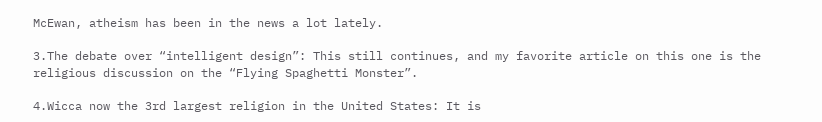McEwan, atheism has been in the news a lot lately.

3.The debate over “intelligent design”: This still continues, and my favorite article on this one is the religious discussion on the “Flying Spaghetti Monster”.

4.Wicca now the 3rd largest religion in the United States: It is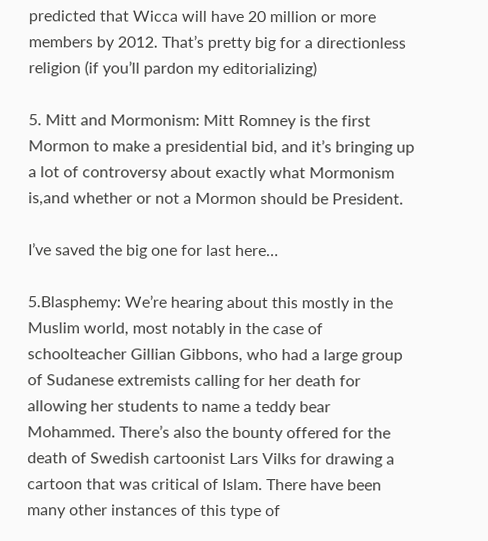predicted that Wicca will have 20 million or more members by 2012. That’s pretty big for a directionless religion (if you’ll pardon my editorializing)

5. Mitt and Mormonism: Mitt Romney is the first Mormon to make a presidential bid, and it’s bringing up a lot of controversy about exactly what Mormonism is,and whether or not a Mormon should be President.

I’ve saved the big one for last here…

5.Blasphemy: We’re hearing about this mostly in the Muslim world, most notably in the case of schoolteacher Gillian Gibbons, who had a large group of Sudanese extremists calling for her death for allowing her students to name a teddy bear Mohammed. There’s also the bounty offered for the death of Swedish cartoonist Lars Vilks for drawing a cartoon that was critical of Islam. There have been many other instances of this type of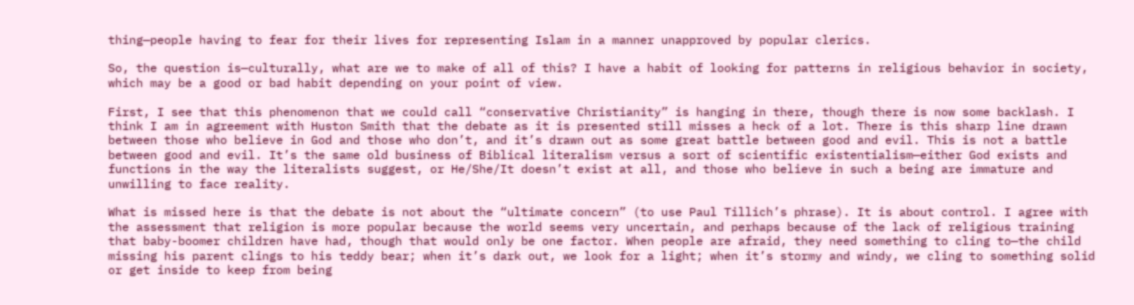thing—people having to fear for their lives for representing Islam in a manner unapproved by popular clerics.

So, the question is—culturally, what are we to make of all of this? I have a habit of looking for patterns in religious behavior in society, which may be a good or bad habit depending on your point of view.

First, I see that this phenomenon that we could call “conservative Christianity” is hanging in there, though there is now some backlash. I think I am in agreement with Huston Smith that the debate as it is presented still misses a heck of a lot. There is this sharp line drawn between those who believe in God and those who don’t, and it’s drawn out as some great battle between good and evil. This is not a battle between good and evil. It’s the same old business of Biblical literalism versus a sort of scientific existentialism—either God exists and functions in the way the literalists suggest, or He/She/It doesn’t exist at all, and those who believe in such a being are immature and unwilling to face reality.

What is missed here is that the debate is not about the “ultimate concern” (to use Paul Tillich’s phrase). It is about control. I agree with the assessment that religion is more popular because the world seems very uncertain, and perhaps because of the lack of religious training that baby-boomer children have had, though that would only be one factor. When people are afraid, they need something to cling to—the child missing his parent clings to his teddy bear; when it’s dark out, we look for a light; when it’s stormy and windy, we cling to something solid or get inside to keep from being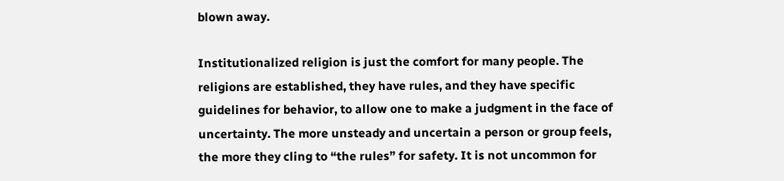blown away.

Institutionalized religion is just the comfort for many people. The religions are established, they have rules, and they have specific guidelines for behavior, to allow one to make a judgment in the face of uncertainty. The more unsteady and uncertain a person or group feels, the more they cling to “the rules” for safety. It is not uncommon for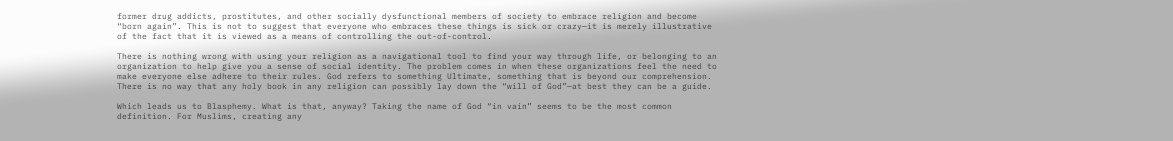former drug addicts, prostitutes, and other socially dysfunctional members of society to embrace religion and become “born again”. This is not to suggest that everyone who embraces these things is sick or crazy—it is merely illustrative of the fact that it is viewed as a means of controlling the out-of-control.

There is nothing wrong with using your religion as a navigational tool to find your way through life, or belonging to an organization to help give you a sense of social identity. The problem comes in when these organizations feel the need to make everyone else adhere to their rules. God refers to something Ultimate, something that is beyond our comprehension. There is no way that any holy book in any religion can possibly lay down the “will of God”—at best they can be a guide.

Which leads us to Blasphemy. What is that, anyway? Taking the name of God “in vain” seems to be the most common definition. For Muslims, creating any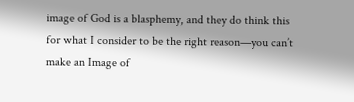image of God is a blasphemy, and they do think this for what I consider to be the right reason—you can’t make an Image of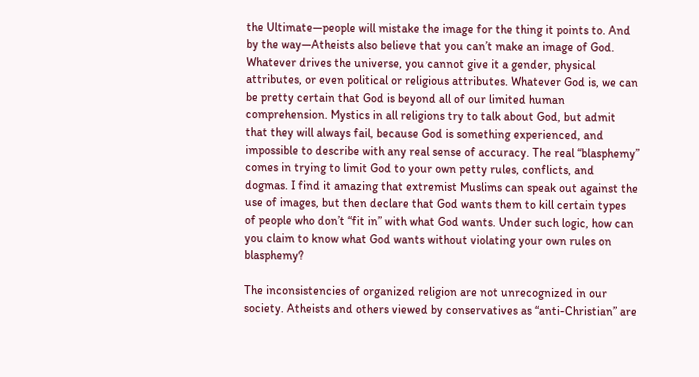the Ultimate—people will mistake the image for the thing it points to. And by the way—Atheists also believe that you can’t make an image of God. Whatever drives the universe, you cannot give it a gender, physical attributes, or even political or religious attributes. Whatever God is, we can be pretty certain that God is beyond all of our limited human comprehension. Mystics in all religions try to talk about God, but admit that they will always fail, because God is something experienced, and impossible to describe with any real sense of accuracy. The real “blasphemy” comes in trying to limit God to your own petty rules, conflicts, and dogmas. I find it amazing that extremist Muslims can speak out against the use of images, but then declare that God wants them to kill certain types of people who don’t “fit in” with what God wants. Under such logic, how can you claim to know what God wants without violating your own rules on blasphemy?

The inconsistencies of organized religion are not unrecognized in our society. Atheists and others viewed by conservatives as “anti-Christian” are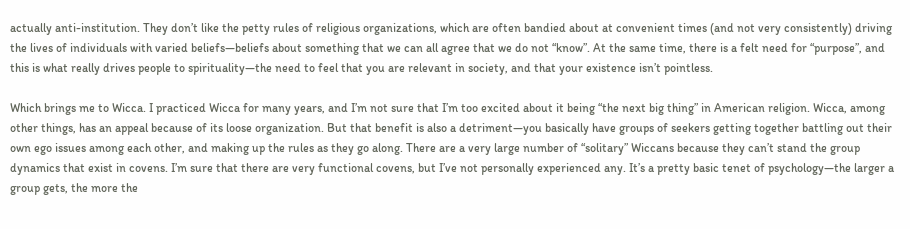actually anti-institution. They don’t like the petty rules of religious organizations, which are often bandied about at convenient times (and not very consistently) driving the lives of individuals with varied beliefs—beliefs about something that we can all agree that we do not “know”. At the same time, there is a felt need for “purpose”, and this is what really drives people to spirituality—the need to feel that you are relevant in society, and that your existence isn’t pointless.

Which brings me to Wicca. I practiced Wicca for many years, and I’m not sure that I’m too excited about it being “the next big thing” in American religion. Wicca, among other things, has an appeal because of its loose organization. But that benefit is also a detriment—you basically have groups of seekers getting together battling out their own ego issues among each other, and making up the rules as they go along. There are a very large number of “solitary” Wiccans because they can’t stand the group dynamics that exist in covens. I’m sure that there are very functional covens, but I’ve not personally experienced any. It’s a pretty basic tenet of psychology—the larger a group gets, the more the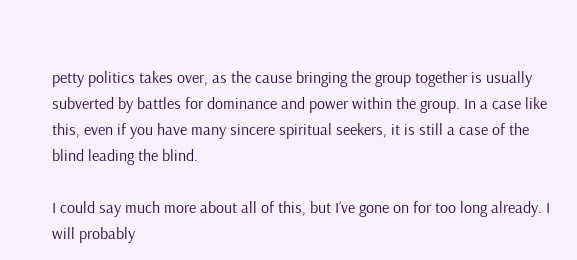petty politics takes over, as the cause bringing the group together is usually subverted by battles for dominance and power within the group. In a case like this, even if you have many sincere spiritual seekers, it is still a case of the blind leading the blind.

I could say much more about all of this, but I’ve gone on for too long already. I will probably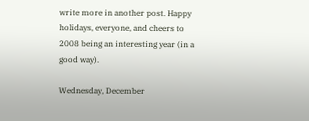write more in another post. Happy holidays, everyone, and cheers to 2008 being an interesting year (in a good way).

Wednesday, December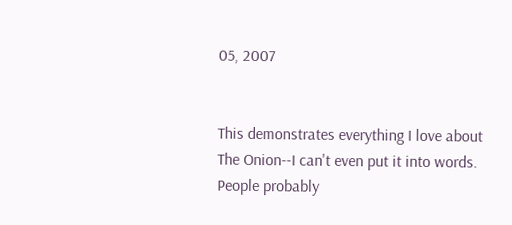05, 2007


This demonstrates everything I love about The Onion--I can't even put it into words. People probably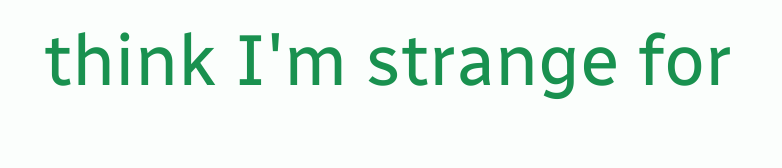think I'm strange for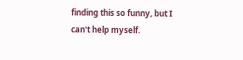finding this so funny, but I can't help myself.